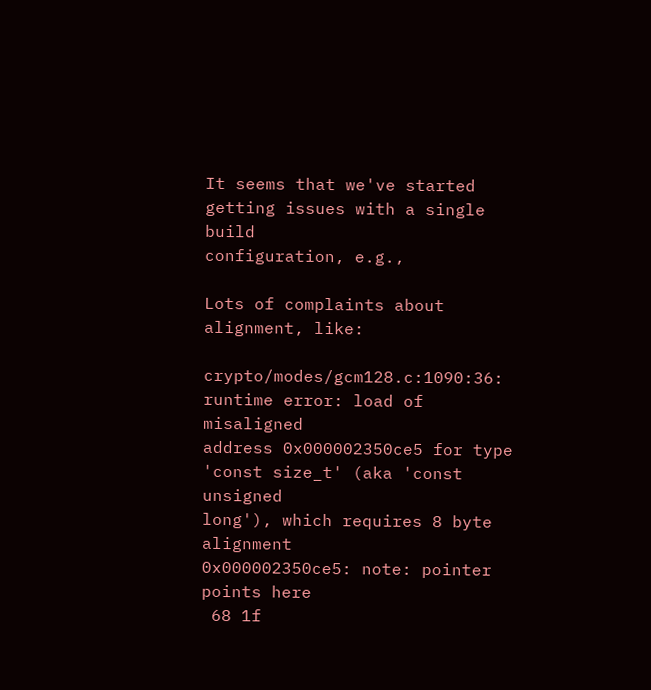It seems that we've started getting issues with a single build
configuration, e.g.,

Lots of complaints about alignment, like:

crypto/modes/gcm128.c:1090:36: runtime error: load of misaligned
address 0x000002350ce5 for type 'const size_t' (aka 'const unsigned
long'), which requires 8 byte alignment
0x000002350ce5: note: pointer points here
 68 1f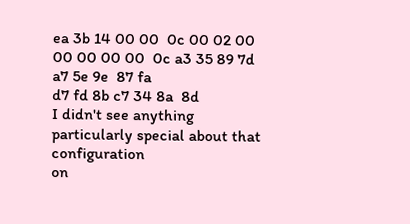ea 3b 14 00 00  0c 00 02 00 00 00 00 00  0c a3 35 89 7d a7 5e 9e  87 fa
d7 fd 8b c7 34 8a  8d
I didn't see anything particularly special about that configuration
on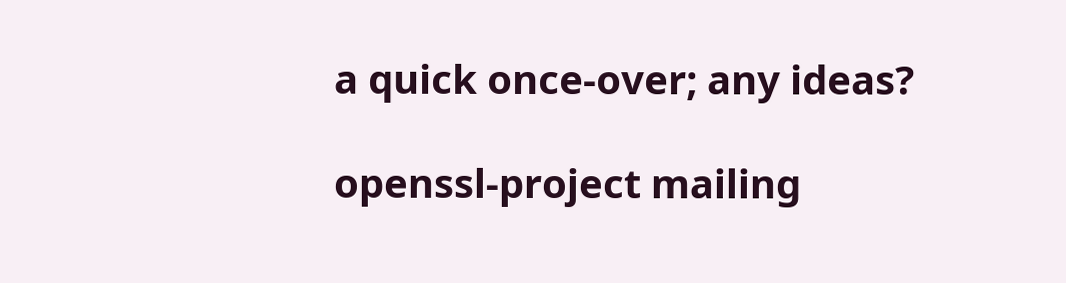a quick once-over; any ideas?

openssl-project mailing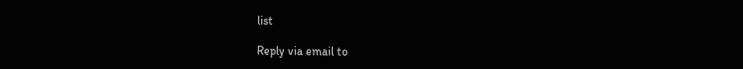list

Reply via email to